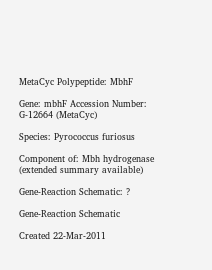MetaCyc Polypeptide: MbhF

Gene: mbhF Accession Number: G-12664 (MetaCyc)

Species: Pyrococcus furiosus

Component of: Mbh hydrogenase (extended summary available)

Gene-Reaction Schematic: ?

Gene-Reaction Schematic

Created 22-Mar-2011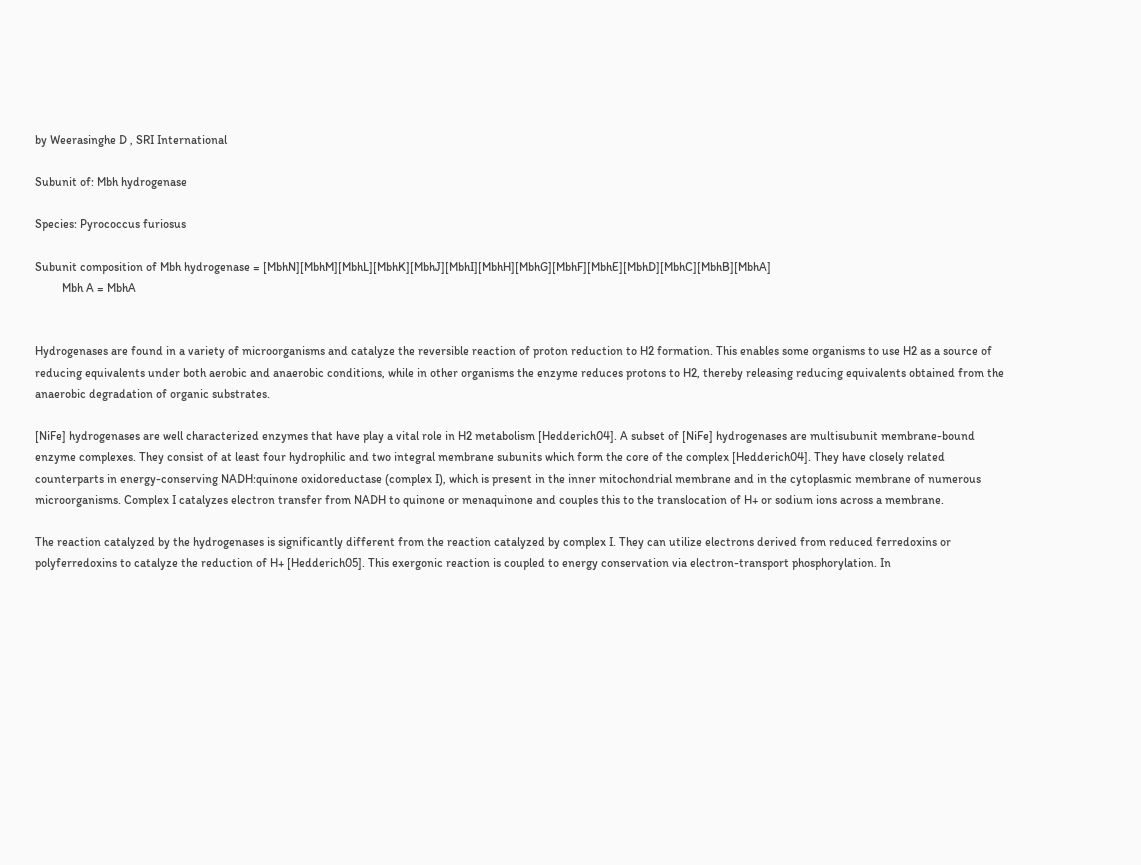by Weerasinghe D , SRI International

Subunit of: Mbh hydrogenase

Species: Pyrococcus furiosus

Subunit composition of Mbh hydrogenase = [MbhN][MbhM][MbhL][MbhK][MbhJ][MbhI][MbhH][MbhG][MbhF][MbhE][MbhD][MbhC][MbhB][MbhA]
         Mbh A = MbhA


Hydrogenases are found in a variety of microorganisms and catalyze the reversible reaction of proton reduction to H2 formation. This enables some organisms to use H2 as a source of reducing equivalents under both aerobic and anaerobic conditions, while in other organisms the enzyme reduces protons to H2, thereby releasing reducing equivalents obtained from the anaerobic degradation of organic substrates.

[NiFe] hydrogenases are well characterized enzymes that have play a vital role in H2 metabolism [Hedderich04]. A subset of [NiFe] hydrogenases are multisubunit membrane-bound enzyme complexes. They consist of at least four hydrophilic and two integral membrane subunits which form the core of the complex [Hedderich04]. They have closely related counterparts in energy-conserving NADH:quinone oxidoreductase (complex I), which is present in the inner mitochondrial membrane and in the cytoplasmic membrane of numerous microorganisms. Complex I catalyzes electron transfer from NADH to quinone or menaquinone and couples this to the translocation of H+ or sodium ions across a membrane.

The reaction catalyzed by the hydrogenases is significantly different from the reaction catalyzed by complex I. They can utilize electrons derived from reduced ferredoxins or polyferredoxins to catalyze the reduction of H+ [Hedderich05]. This exergonic reaction is coupled to energy conservation via electron-transport phosphorylation. In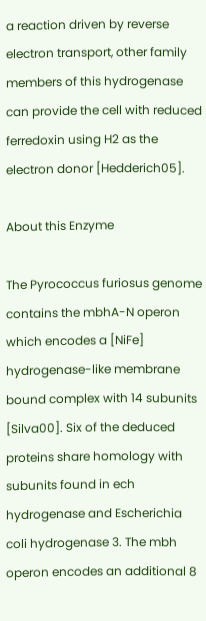a reaction driven by reverse electron transport, other family members of this hydrogenase can provide the cell with reduced ferredoxin using H2 as the electron donor [Hedderich05].

About this Enzyme

The Pyrococcus furiosus genome contains the mbhA-N operon which encodes a [NiFe] hydrogenase-like membrane bound complex with 14 subunits [Silva00]. Six of the deduced proteins share homology with subunits found in ech hydrogenase and Escherichia coli hydrogenase 3. The mbh operon encodes an additional 8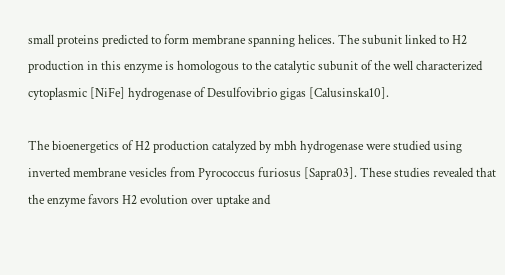small proteins predicted to form membrane spanning helices. The subunit linked to H2 production in this enzyme is homologous to the catalytic subunit of the well characterized cytoplasmic [NiFe] hydrogenase of Desulfovibrio gigas [Calusinska10].

The bioenergetics of H2 production catalyzed by mbh hydrogenase were studied using inverted membrane vesicles from Pyrococcus furiosus [Sapra03]. These studies revealed that the enzyme favors H2 evolution over uptake and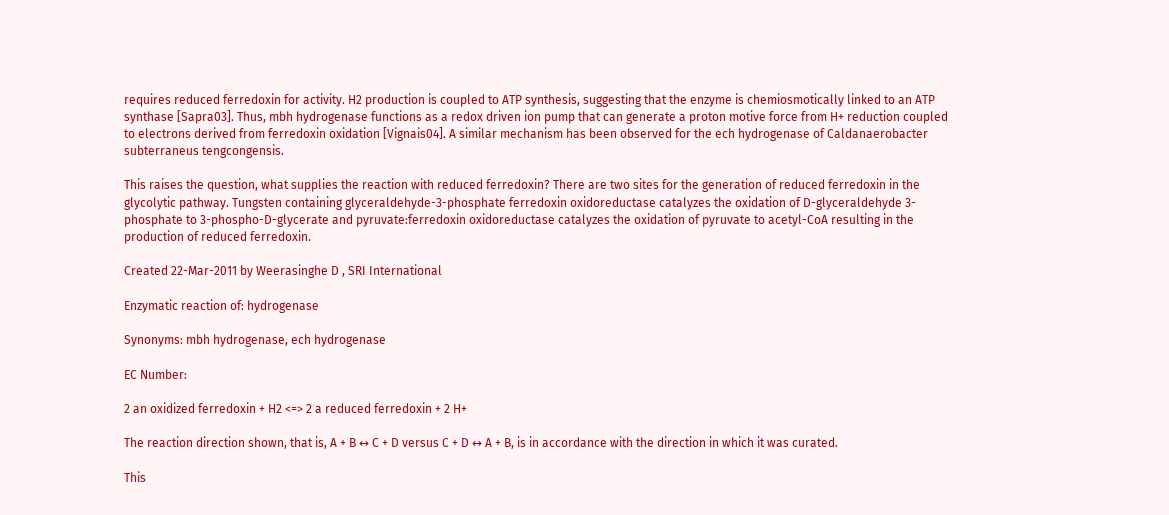requires reduced ferredoxin for activity. H2 production is coupled to ATP synthesis, suggesting that the enzyme is chemiosmotically linked to an ATP synthase [Sapra03]. Thus, mbh hydrogenase functions as a redox driven ion pump that can generate a proton motive force from H+ reduction coupled to electrons derived from ferredoxin oxidation [Vignais04]. A similar mechanism has been observed for the ech hydrogenase of Caldanaerobacter subterraneus tengcongensis.

This raises the question, what supplies the reaction with reduced ferredoxin? There are two sites for the generation of reduced ferredoxin in the glycolytic pathway. Tungsten containing glyceraldehyde-3-phosphate ferredoxin oxidoreductase catalyzes the oxidation of D-glyceraldehyde 3-phosphate to 3-phospho-D-glycerate and pyruvate:ferredoxin oxidoreductase catalyzes the oxidation of pyruvate to acetyl-CoA resulting in the production of reduced ferredoxin.

Created 22-Mar-2011 by Weerasinghe D , SRI International

Enzymatic reaction of: hydrogenase

Synonyms: mbh hydrogenase, ech hydrogenase

EC Number:

2 an oxidized ferredoxin + H2 <=> 2 a reduced ferredoxin + 2 H+

The reaction direction shown, that is, A + B ↔ C + D versus C + D ↔ A + B, is in accordance with the direction in which it was curated.

This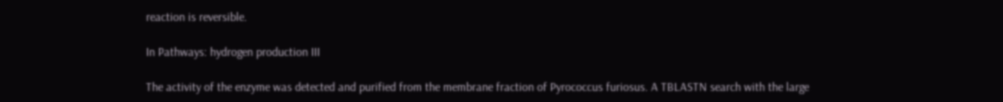reaction is reversible.

In Pathways: hydrogen production III

The activity of the enzyme was detected and purified from the membrane fraction of Pyrococcus furiosus. A TBLASTN search with the large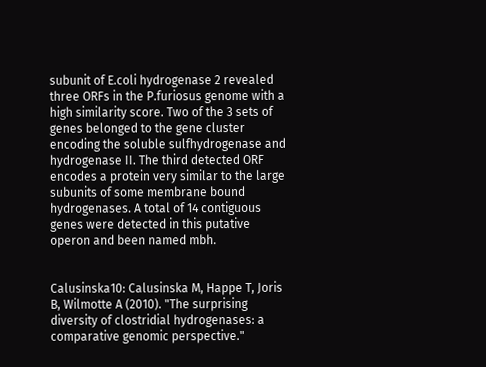subunit of E.coli hydrogenase 2 revealed three ORFs in the P.furiosus genome with a high similarity score. Two of the 3 sets of genes belonged to the gene cluster encoding the soluble sulfhydrogenase and hydrogenase II. The third detected ORF encodes a protein very similar to the large subunits of some membrane bound hydrogenases. A total of 14 contiguous genes were detected in this putative operon and been named mbh.


Calusinska10: Calusinska M, Happe T, Joris B, Wilmotte A (2010). "The surprising diversity of clostridial hydrogenases: a comparative genomic perspective."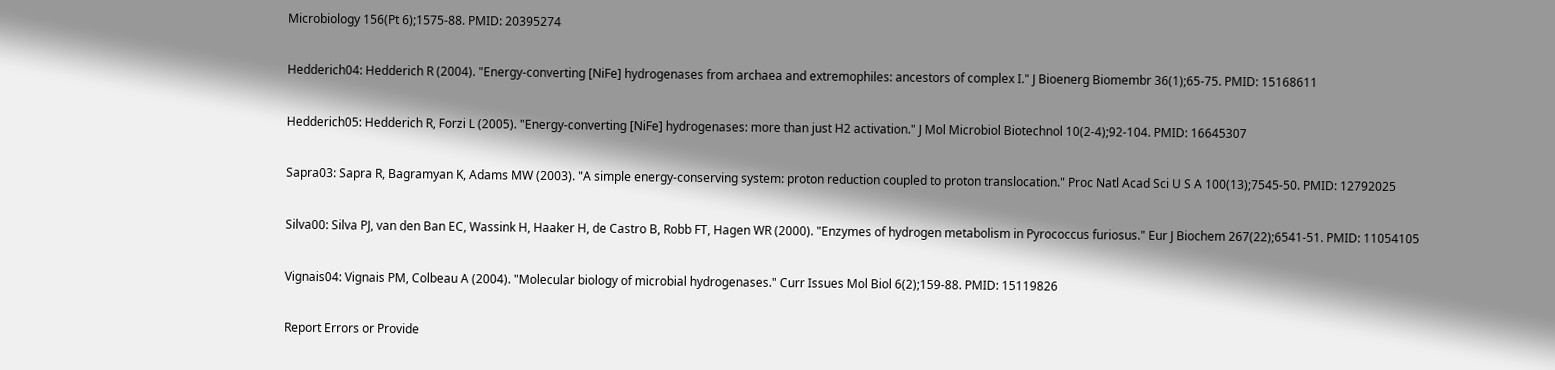Microbiology 156(Pt 6);1575-88. PMID: 20395274

Hedderich04: Hedderich R (2004). "Energy-converting [NiFe] hydrogenases from archaea and extremophiles: ancestors of complex I." J Bioenerg Biomembr 36(1);65-75. PMID: 15168611

Hedderich05: Hedderich R, Forzi L (2005). "Energy-converting [NiFe] hydrogenases: more than just H2 activation." J Mol Microbiol Biotechnol 10(2-4);92-104. PMID: 16645307

Sapra03: Sapra R, Bagramyan K, Adams MW (2003). "A simple energy-conserving system: proton reduction coupled to proton translocation." Proc Natl Acad Sci U S A 100(13);7545-50. PMID: 12792025

Silva00: Silva PJ, van den Ban EC, Wassink H, Haaker H, de Castro B, Robb FT, Hagen WR (2000). "Enzymes of hydrogen metabolism in Pyrococcus furiosus." Eur J Biochem 267(22);6541-51. PMID: 11054105

Vignais04: Vignais PM, Colbeau A (2004). "Molecular biology of microbial hydrogenases." Curr Issues Mol Biol 6(2);159-88. PMID: 15119826

Report Errors or Provide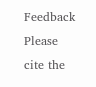Feedback
Please cite the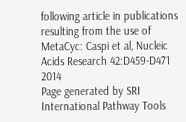following article in publications resulting from the use of MetaCyc: Caspi et al, Nucleic Acids Research 42:D459-D471 2014
Page generated by SRI International Pathway Tools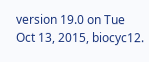version 19.0 on Tue Oct 13, 2015, biocyc12.